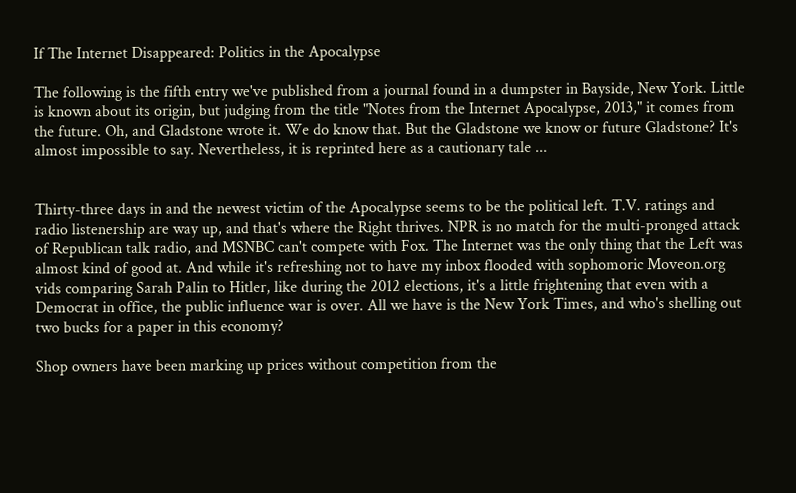If The Internet Disappeared: Politics in the Apocalypse

The following is the fifth entry we've published from a journal found in a dumpster in Bayside, New York. Little is known about its origin, but judging from the title "Notes from the Internet Apocalypse, 2013," it comes from the future. Oh, and Gladstone wrote it. We do know that. But the Gladstone we know or future Gladstone? It's almost impossible to say. Nevertheless, it is reprinted here as a cautionary tale ...


Thirty-three days in and the newest victim of the Apocalypse seems to be the political left. T.V. ratings and radio listenership are way up, and that's where the Right thrives. NPR is no match for the multi-pronged attack of Republican talk radio, and MSNBC can't compete with Fox. The Internet was the only thing that the Left was almost kind of good at. And while it's refreshing not to have my inbox flooded with sophomoric Moveon.org vids comparing Sarah Palin to Hitler, like during the 2012 elections, it's a little frightening that even with a Democrat in office, the public influence war is over. All we have is the New York Times, and who's shelling out two bucks for a paper in this economy?

Shop owners have been marking up prices without competition from the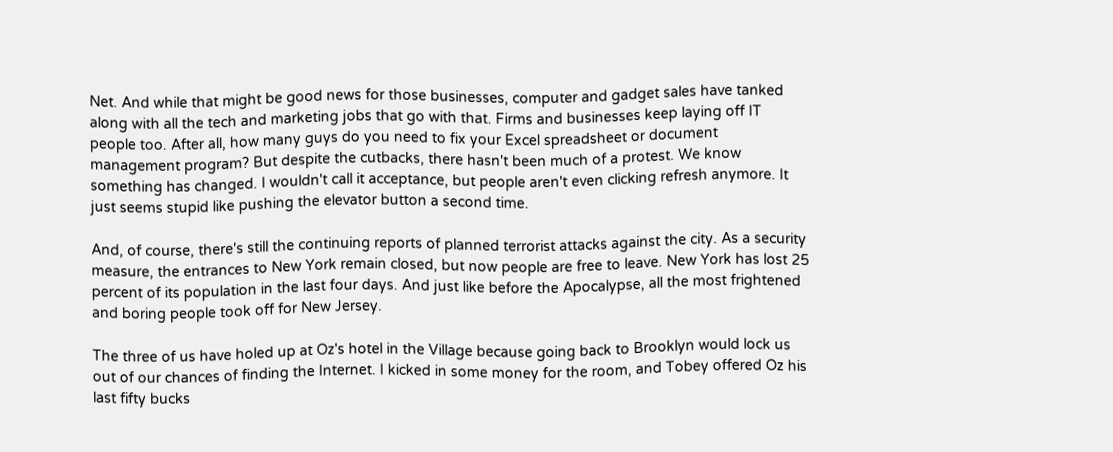Net. And while that might be good news for those businesses, computer and gadget sales have tanked along with all the tech and marketing jobs that go with that. Firms and businesses keep laying off IT people too. After all, how many guys do you need to fix your Excel spreadsheet or document management program? But despite the cutbacks, there hasn't been much of a protest. We know something has changed. I wouldn't call it acceptance, but people aren't even clicking refresh anymore. It just seems stupid like pushing the elevator button a second time.

And, of course, there's still the continuing reports of planned terrorist attacks against the city. As a security measure, the entrances to New York remain closed, but now people are free to leave. New York has lost 25 percent of its population in the last four days. And just like before the Apocalypse, all the most frightened and boring people took off for New Jersey.

The three of us have holed up at Oz's hotel in the Village because going back to Brooklyn would lock us out of our chances of finding the Internet. I kicked in some money for the room, and Tobey offered Oz his last fifty bucks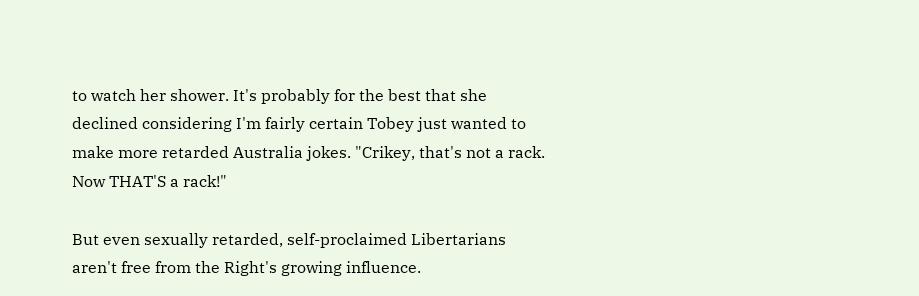to watch her shower. It's probably for the best that she declined considering I'm fairly certain Tobey just wanted to make more retarded Australia jokes. "Crikey, that's not a rack. Now THAT'S a rack!"

But even sexually retarded, self-proclaimed Libertarians aren't free from the Right's growing influence.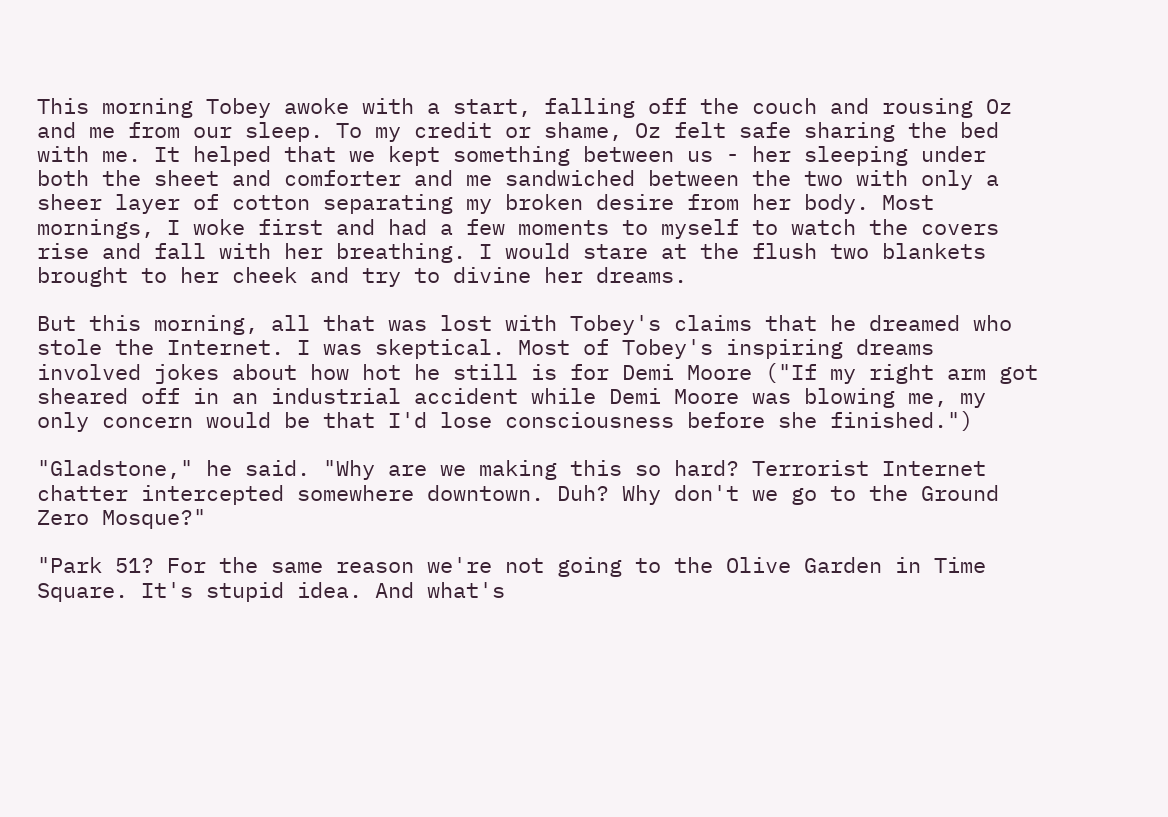This morning Tobey awoke with a start, falling off the couch and rousing Oz and me from our sleep. To my credit or shame, Oz felt safe sharing the bed with me. It helped that we kept something between us - her sleeping under both the sheet and comforter and me sandwiched between the two with only a sheer layer of cotton separating my broken desire from her body. Most mornings, I woke first and had a few moments to myself to watch the covers rise and fall with her breathing. I would stare at the flush two blankets brought to her cheek and try to divine her dreams.

But this morning, all that was lost with Tobey's claims that he dreamed who stole the Internet. I was skeptical. Most of Tobey's inspiring dreams involved jokes about how hot he still is for Demi Moore ("If my right arm got sheared off in an industrial accident while Demi Moore was blowing me, my only concern would be that I'd lose consciousness before she finished.")

"Gladstone," he said. "Why are we making this so hard? Terrorist Internet chatter intercepted somewhere downtown. Duh? Why don't we go to the Ground Zero Mosque?"

"Park 51? For the same reason we're not going to the Olive Garden in Time Square. It's stupid idea. And what's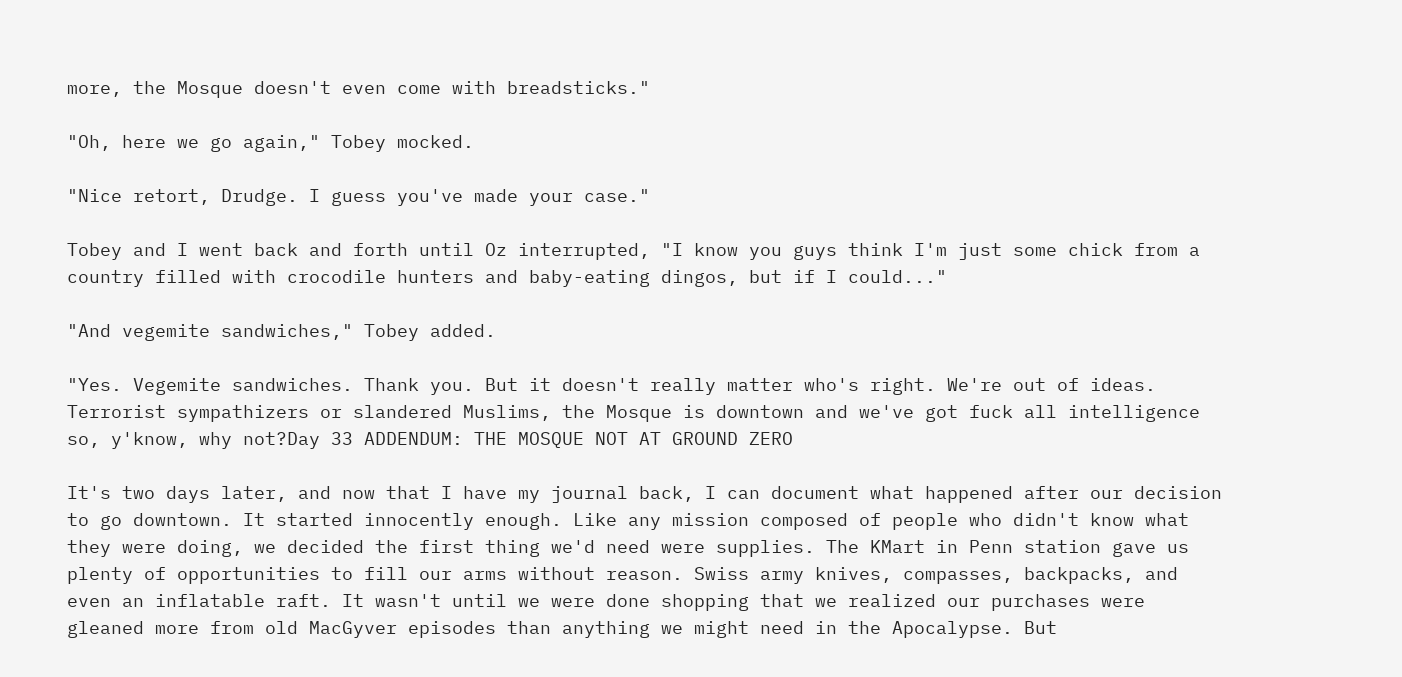more, the Mosque doesn't even come with breadsticks."

"Oh, here we go again," Tobey mocked.

"Nice retort, Drudge. I guess you've made your case."

Tobey and I went back and forth until Oz interrupted, "I know you guys think I'm just some chick from a country filled with crocodile hunters and baby-eating dingos, but if I could..."

"And vegemite sandwiches," Tobey added.

"Yes. Vegemite sandwiches. Thank you. But it doesn't really matter who's right. We're out of ideas. Terrorist sympathizers or slandered Muslims, the Mosque is downtown and we've got fuck all intelligence so, y'know, why not?Day 33 ADDENDUM: THE MOSQUE NOT AT GROUND ZERO

It's two days later, and now that I have my journal back, I can document what happened after our decision to go downtown. It started innocently enough. Like any mission composed of people who didn't know what they were doing, we decided the first thing we'd need were supplies. The KMart in Penn station gave us plenty of opportunities to fill our arms without reason. Swiss army knives, compasses, backpacks, and even an inflatable raft. It wasn't until we were done shopping that we realized our purchases were gleaned more from old MacGyver episodes than anything we might need in the Apocalypse. But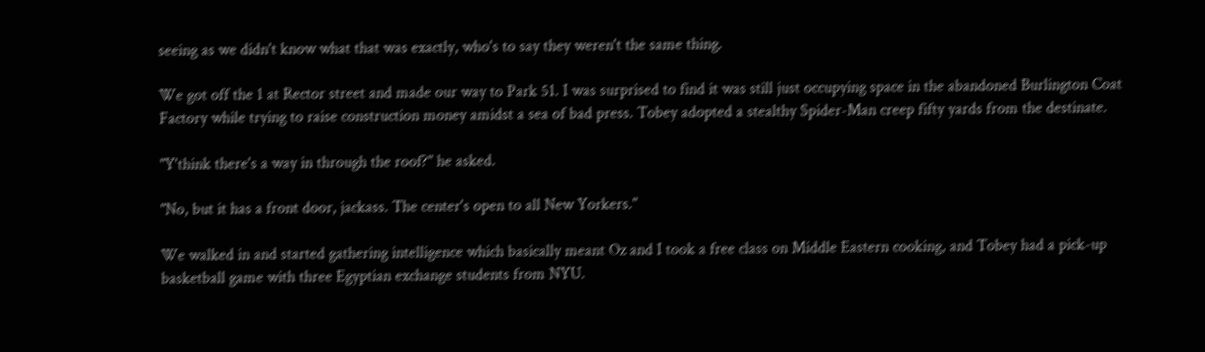seeing as we didn't know what that was exactly, who's to say they weren't the same thing.

We got off the 1 at Rector street and made our way to Park 51. I was surprised to find it was still just occupying space in the abandoned Burlington Coat Factory while trying to raise construction money amidst a sea of bad press. Tobey adopted a stealthy Spider-Man creep fifty yards from the destinate.

"Y'think there's a way in through the roof?" he asked.

"No, but it has a front door, jackass. The center's open to all New Yorkers."

We walked in and started gathering intelligence which basically meant Oz and I took a free class on Middle Eastern cooking, and Tobey had a pick-up basketball game with three Egyptian exchange students from NYU.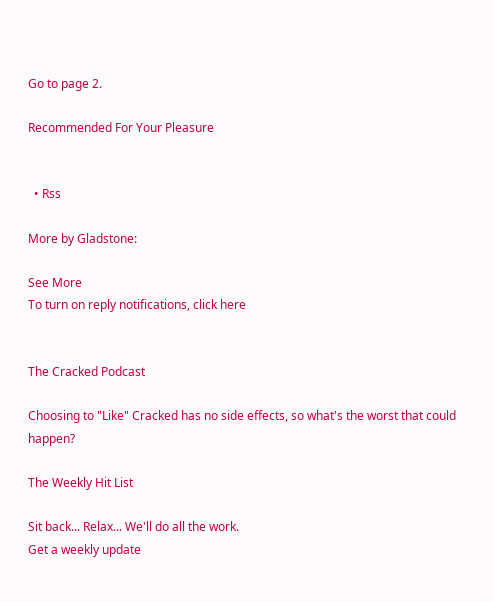Go to page 2.

Recommended For Your Pleasure


  • Rss

More by Gladstone:

See More
To turn on reply notifications, click here


The Cracked Podcast

Choosing to "Like" Cracked has no side effects, so what's the worst that could happen?

The Weekly Hit List

Sit back... Relax... We'll do all the work.
Get a weekly update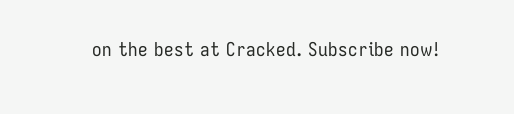on the best at Cracked. Subscribe now!